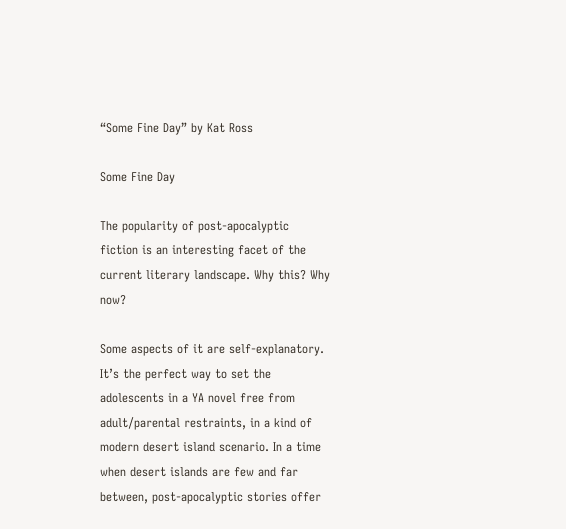“Some Fine Day” by Kat Ross

Some Fine Day

The popularity of post-apocalyptic fiction is an interesting facet of the current literary landscape. Why this? Why now?

Some aspects of it are self-explanatory. It’s the perfect way to set the adolescents in a YA novel free from adult/parental restraints, in a kind of modern desert island scenario. In a time when desert islands are few and far between, post-apocalyptic stories offer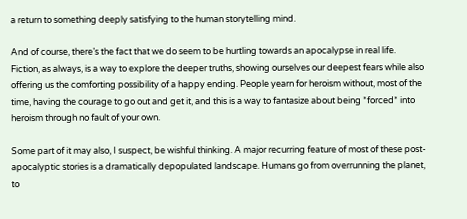a return to something deeply satisfying to the human storytelling mind.

And of course, there’s the fact that we do seem to be hurtling towards an apocalypse in real life. Fiction, as always, is a way to explore the deeper truths, showing ourselves our deepest fears while also offering us the comforting possibility of a happy ending. People yearn for heroism without, most of the time, having the courage to go out and get it, and this is a way to fantasize about being *forced* into heroism through no fault of your own.

Some part of it may also, I suspect, be wishful thinking. A major recurring feature of most of these post-apocalyptic stories is a dramatically depopulated landscape. Humans go from overrunning the planet, to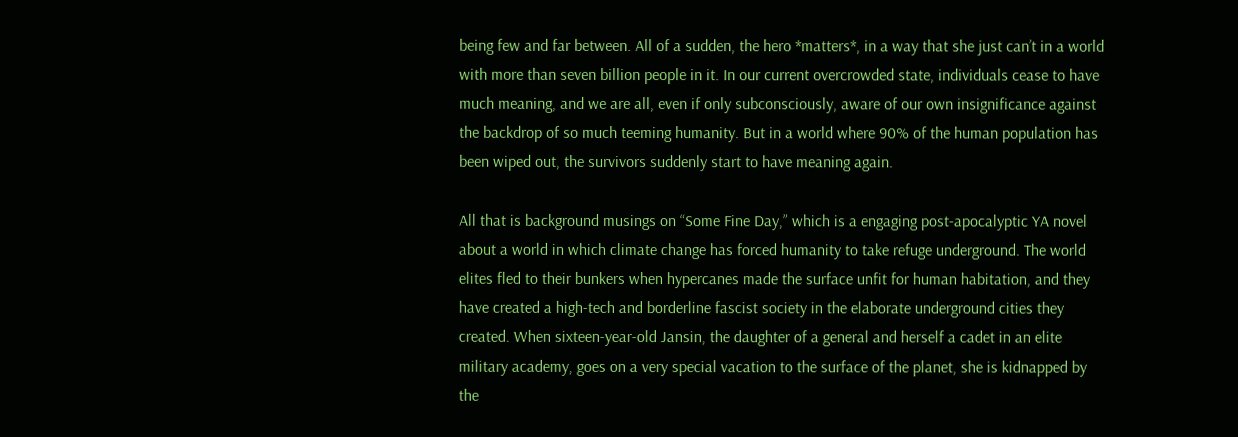being few and far between. All of a sudden, the hero *matters*, in a way that she just can’t in a world with more than seven billion people in it. In our current overcrowded state, individuals cease to have much meaning, and we are all, even if only subconsciously, aware of our own insignificance against the backdrop of so much teeming humanity. But in a world where 90% of the human population has been wiped out, the survivors suddenly start to have meaning again.

All that is background musings on “Some Fine Day,” which is a engaging post-apocalyptic YA novel about a world in which climate change has forced humanity to take refuge underground. The world elites fled to their bunkers when hypercanes made the surface unfit for human habitation, and they have created a high-tech and borderline fascist society in the elaborate underground cities they created. When sixteen-year-old Jansin, the daughter of a general and herself a cadet in an elite military academy, goes on a very special vacation to the surface of the planet, she is kidnapped by the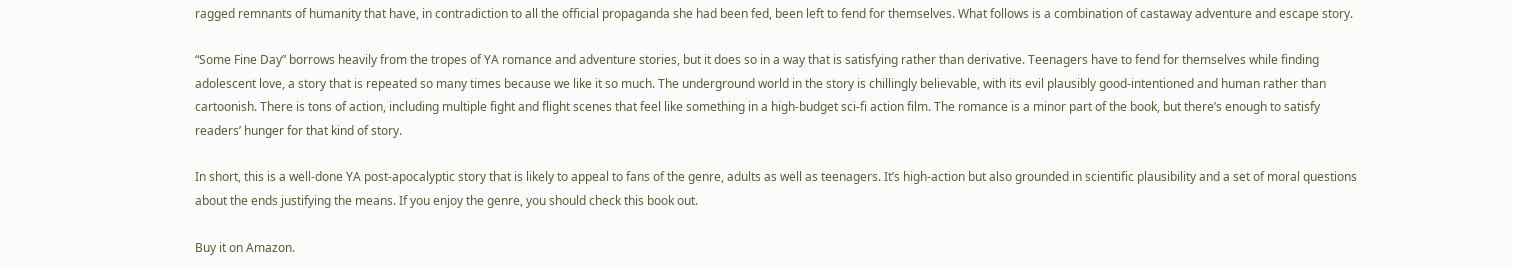ragged remnants of humanity that have, in contradiction to all the official propaganda she had been fed, been left to fend for themselves. What follows is a combination of castaway adventure and escape story.

“Some Fine Day” borrows heavily from the tropes of YA romance and adventure stories, but it does so in a way that is satisfying rather than derivative. Teenagers have to fend for themselves while finding adolescent love, a story that is repeated so many times because we like it so much. The underground world in the story is chillingly believable, with its evil plausibly good-intentioned and human rather than cartoonish. There is tons of action, including multiple fight and flight scenes that feel like something in a high-budget sci-fi action film. The romance is a minor part of the book, but there’s enough to satisfy readers’ hunger for that kind of story.

In short, this is a well-done YA post-apocalyptic story that is likely to appeal to fans of the genre, adults as well as teenagers. It’s high-action but also grounded in scientific plausibility and a set of moral questions about the ends justifying the means. If you enjoy the genre, you should check this book out.

Buy it on Amazon.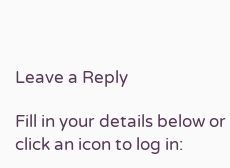Leave a Reply

Fill in your details below or click an icon to log in: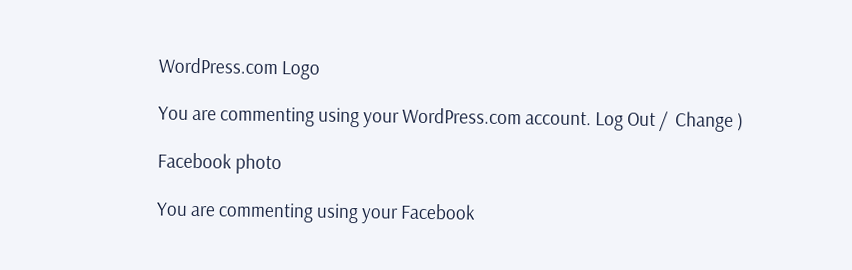WordPress.com Logo

You are commenting using your WordPress.com account. Log Out /  Change )

Facebook photo

You are commenting using your Facebook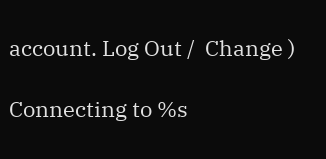account. Log Out /  Change )

Connecting to %s